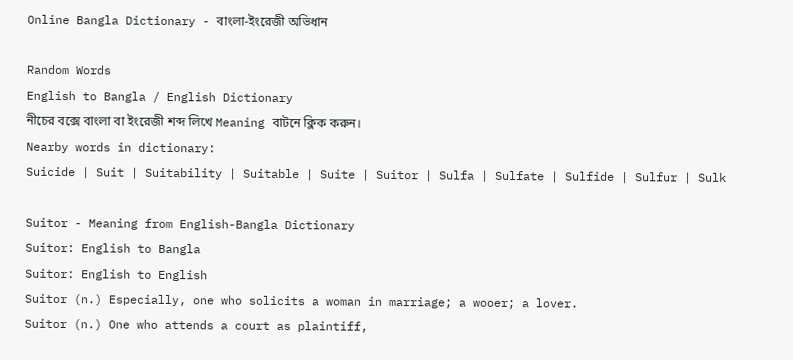Online Bangla Dictionary - বাংলা-ইংরেজী অভিধান

Random Words
English to Bangla / English Dictionary
নীচের বক্সে বাংলা বা ইংরেজী শব্দ লিখে Meaning বাটনে ক্লিক করুন।
Nearby words in dictionary:
Suicide | Suit | Suitability | Suitable | Suite | Suitor | Sulfa | Sulfate | Sulfide | Sulfur | Sulk

Suitor - Meaning from English-Bangla Dictionary
Suitor: English to Bangla
Suitor: English to English
Suitor (n.) Especially, one who solicits a woman in marriage; a wooer; a lover.
Suitor (n.) One who attends a court as plaintiff,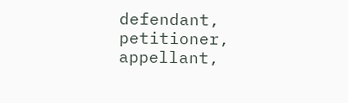defendant, petitioner, appellant,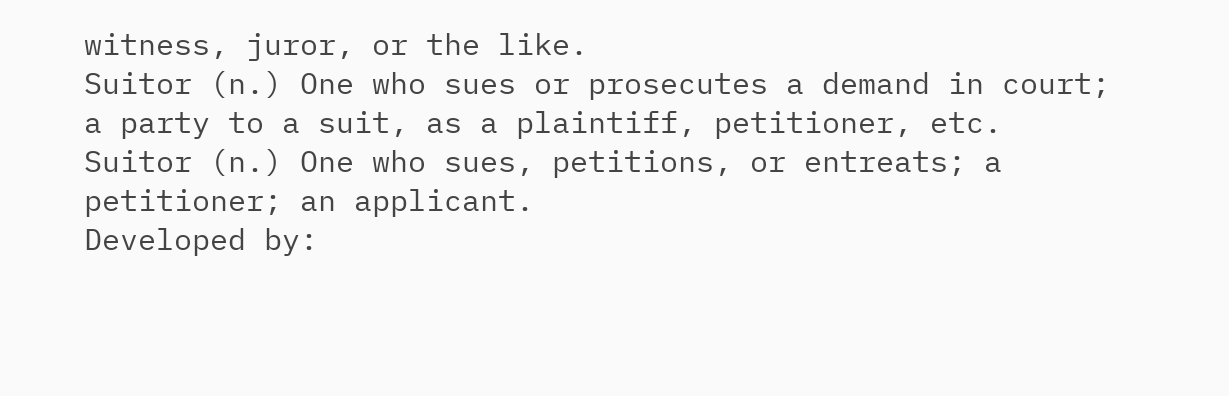witness, juror, or the like.
Suitor (n.) One who sues or prosecutes a demand in court; a party to a suit, as a plaintiff, petitioner, etc.
Suitor (n.) One who sues, petitions, or entreats; a petitioner; an applicant.
Developed by: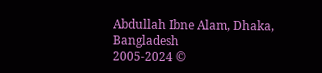Abdullah Ibne Alam, Dhaka, Bangladesh
2005-2024 ©